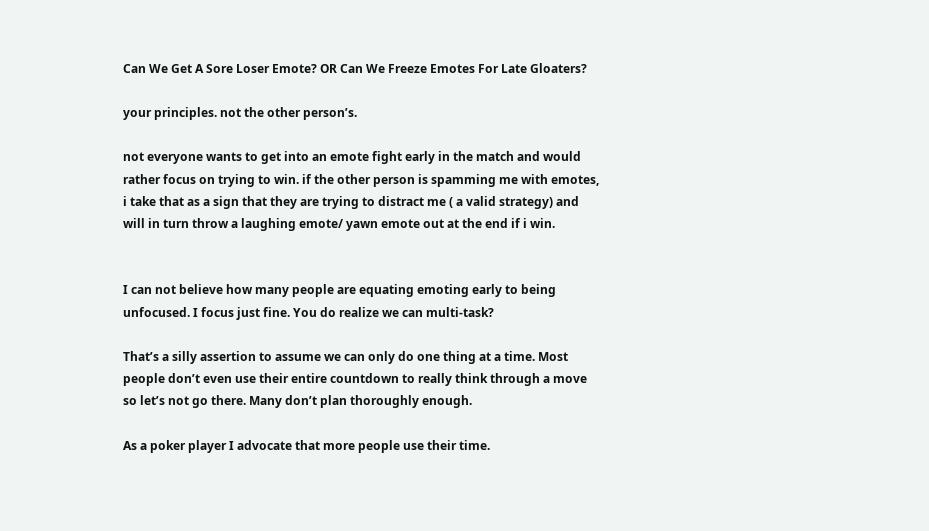Can We Get A Sore Loser Emote? OR Can We Freeze Emotes For Late Gloaters?

your principles. not the other person’s.

not everyone wants to get into an emote fight early in the match and would rather focus on trying to win. if the other person is spamming me with emotes, i take that as a sign that they are trying to distract me ( a valid strategy) and will in turn throw a laughing emote/ yawn emote out at the end if i win.


I can not believe how many people are equating emoting early to being unfocused. I focus just fine. You do realize we can multi-task?

That’s a silly assertion to assume we can only do one thing at a time. Most people don’t even use their entire countdown to really think through a move so let’s not go there. Many don’t plan thoroughly enough.

As a poker player I advocate that more people use their time.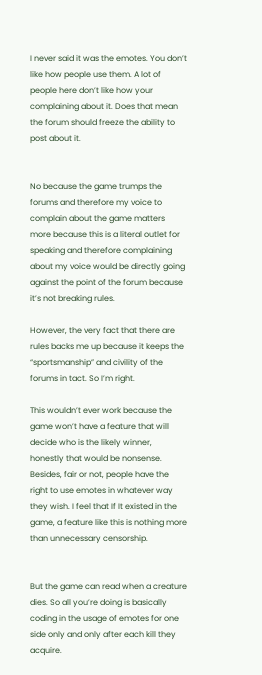I never said it was the emotes. You don’t like how people use them. A lot of people here don’t like how your complaining about it. Does that mean the forum should freeze the ability to post about it.


No because the game trumps the forums and therefore my voice to complain about the game matters more because this is a literal outlet for speaking and therefore complaining about my voice would be directly going against the point of the forum because it’s not breaking rules.

However, the very fact that there are rules backs me up because it keeps the “sportsmanship” and civility of the forums in tact. So I’m right.

This wouldn’t ever work because the game won’t have a feature that will decide who is the likely winner, honestly that would be nonsense. Besides, fair or not, people have the right to use emotes in whatever way they wish. I feel that If It existed in the game, a feature like this is nothing more than unnecessary censorship.


But the game can read when a creature dies. So all you’re doing is basically coding in the usage of emotes for one side only and only after each kill they acquire.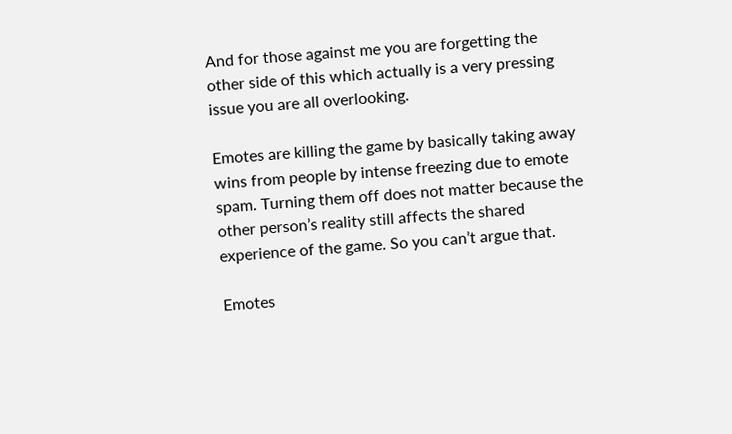And for those against me you are forgetting the other side of this which actually is a very pressing issue you are all overlooking.

Emotes are killing the game by basically taking away wins from people by intense freezing due to emote spam. Turning them off does not matter because the other person’s reality still affects the shared experience of the game. So you can’t argue that.

Emotes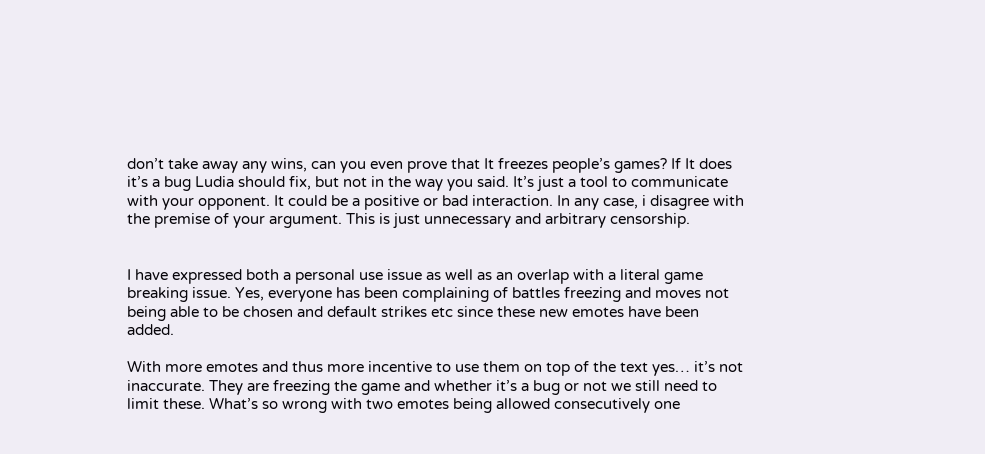don’t take away any wins, can you even prove that It freezes people’s games? If It does it’s a bug Ludia should fix, but not in the way you said. It’s just a tool to communicate with your opponent. It could be a positive or bad interaction. In any case, i disagree with the premise of your argument. This is just unnecessary and arbitrary censorship.


I have expressed both a personal use issue as well as an overlap with a literal game breaking issue. Yes, everyone has been complaining of battles freezing and moves not being able to be chosen and default strikes etc since these new emotes have been added.

With more emotes and thus more incentive to use them on top of the text yes… it’s not inaccurate. They are freezing the game and whether it’s a bug or not we still need to limit these. What’s so wrong with two emotes being allowed consecutively one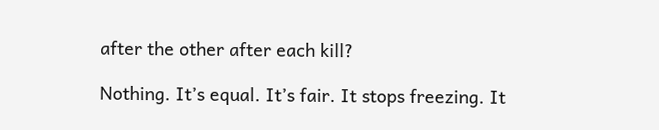after the other after each kill?

Nothing. It’s equal. It’s fair. It stops freezing. It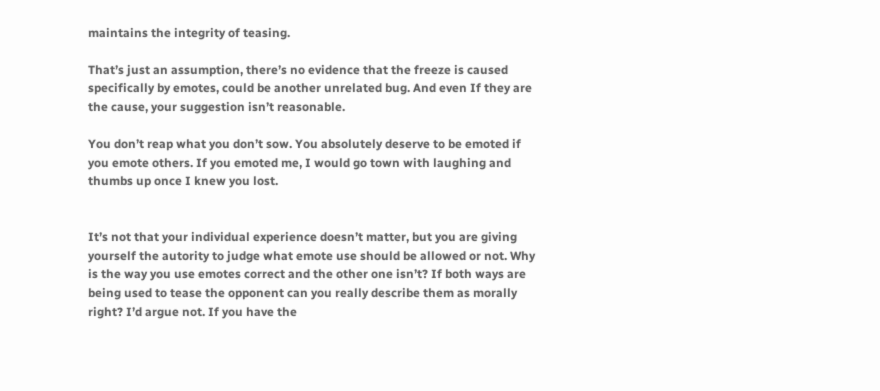maintains the integrity of teasing.

That’s just an assumption, there’s no evidence that the freeze is caused specifically by emotes, could be another unrelated bug. And even If they are the cause, your suggestion isn’t reasonable.

You don’t reap what you don’t sow. You absolutely deserve to be emoted if you emote others. If you emoted me, I would go town with laughing and thumbs up once I knew you lost.


It’s not that your individual experience doesn’t matter, but you are giving yourself the autority to judge what emote use should be allowed or not. Why is the way you use emotes correct and the other one isn’t? If both ways are being used to tease the opponent can you really describe them as morally right? I’d argue not. If you have the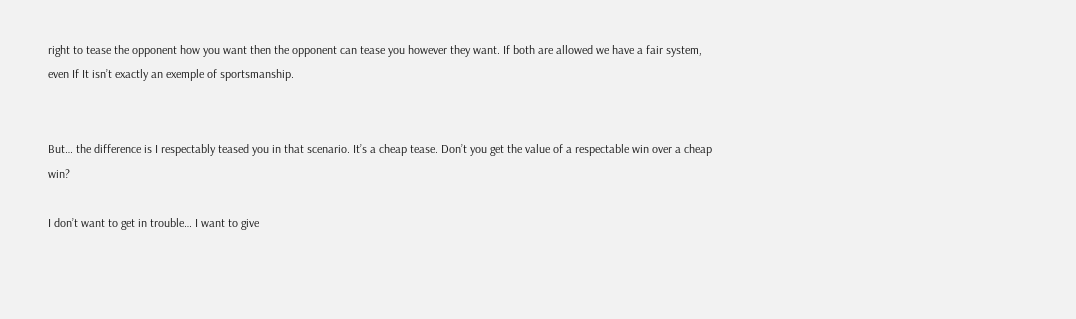right to tease the opponent how you want then the opponent can tease you however they want. If both are allowed we have a fair system, even If It isn’t exactly an exemple of sportsmanship.


But… the difference is I respectably teased you in that scenario. It’s a cheap tease. Don’t you get the value of a respectable win over a cheap win?

I don’t want to get in trouble… I want to give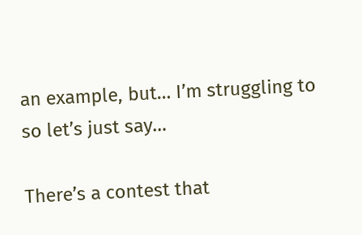an example, but… I’m struggling to so let’s just say…

There’s a contest that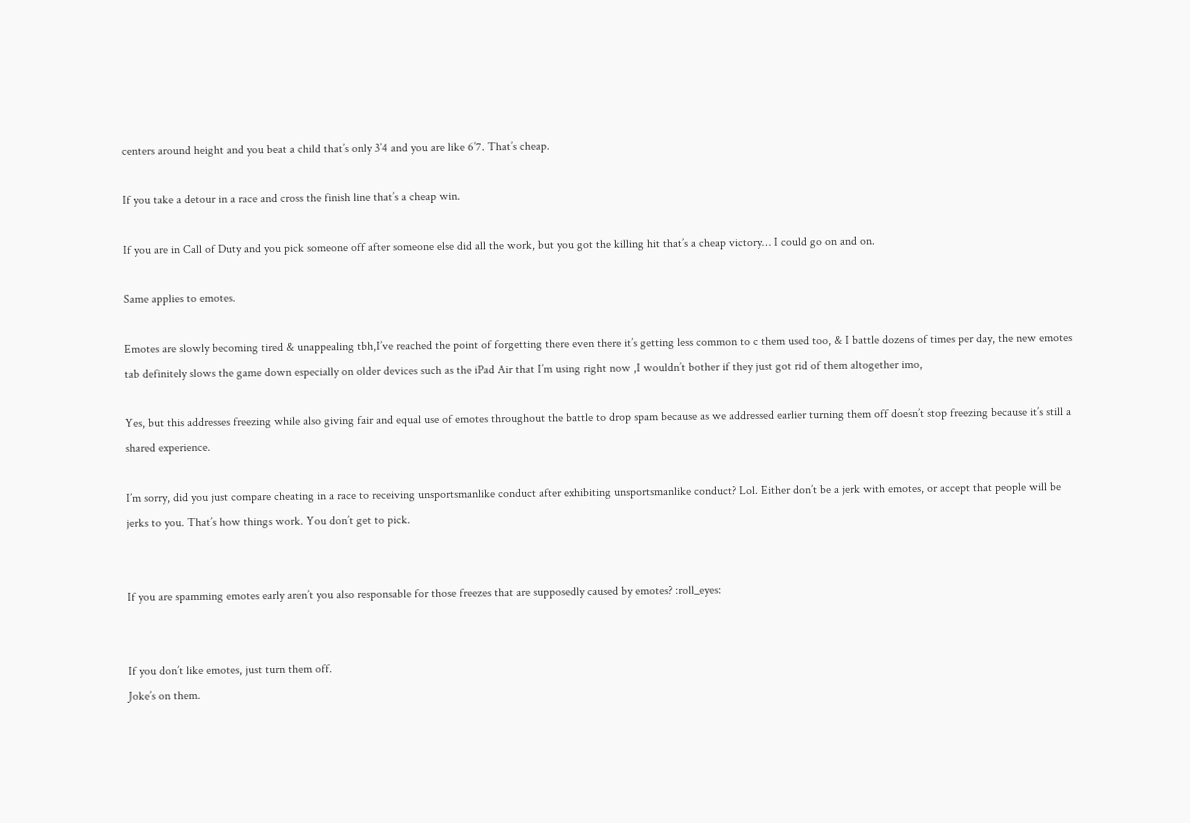centers around height and you beat a child that’s only 3’4 and you are like 6’7. That’s cheap.

If you take a detour in a race and cross the finish line that’s a cheap win.

If you are in Call of Duty and you pick someone off after someone else did all the work, but you got the killing hit that’s a cheap victory… I could go on and on.

Same applies to emotes.

Emotes are slowly becoming tired & unappealing tbh,I’ve reached the point of forgetting there even there it’s getting less common to c them used too, & I battle dozens of times per day, the new emotes tab definitely slows the game down especially on older devices such as the iPad Air that I’m using right now ,I wouldn’t bother if they just got rid of them altogether imo,

Yes, but this addresses freezing while also giving fair and equal use of emotes throughout the battle to drop spam because as we addressed earlier turning them off doesn’t stop freezing because it’s still a shared experience.

I’m sorry, did you just compare cheating in a race to receiving unsportsmanlike conduct after exhibiting unsportsmanlike conduct? Lol. Either don’t be a jerk with emotes, or accept that people will be jerks to you. That’s how things work. You don’t get to pick.


If you are spamming emotes early aren’t you also responsable for those freezes that are supposedly caused by emotes? :roll_eyes:


If you don’t like emotes, just turn them off.
Joke’s on them.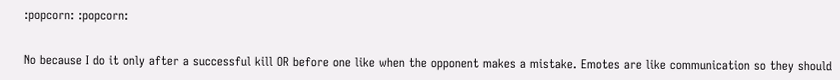:popcorn: :popcorn:


No because I do it only after a successful kill OR before one like when the opponent makes a mistake. Emotes are like communication so they should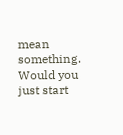mean something. Would you just start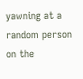yawning at a random person on the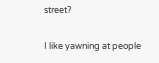street?

I like yawning at people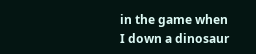in the game when I down a dinosaur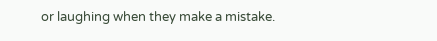or laughing when they make a mistake.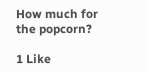How much for the popcorn?

1 Like